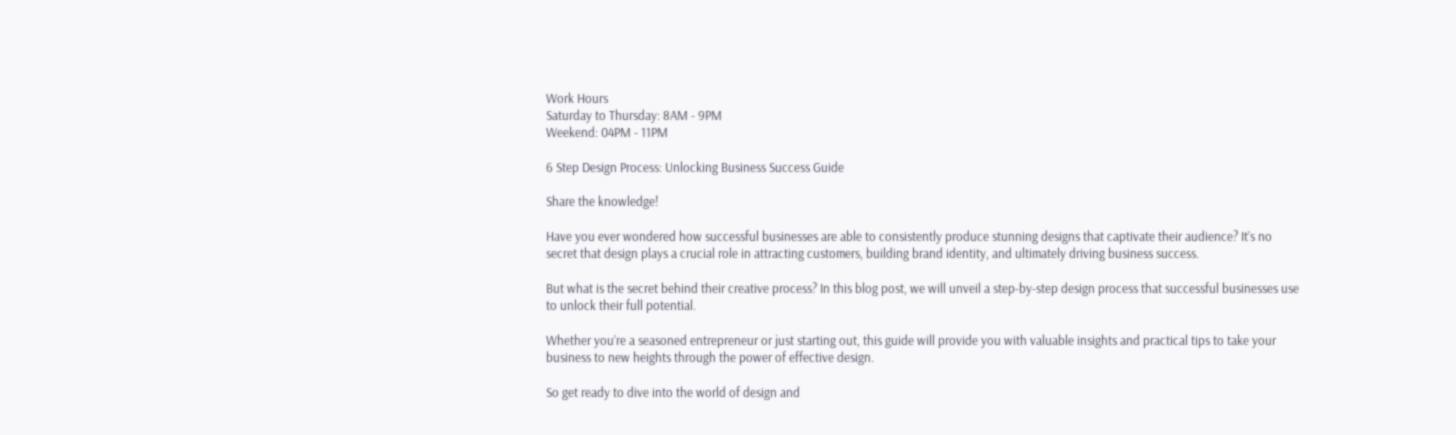Work Hours
Saturday to Thursday: 8AM - 9PM
Weekend: 04PM - 11PM

6 Step Design Process: Unlocking Business Success Guide

Share the knowledge!

Have you ever wondered how successful businesses are able to consistently produce stunning designs that captivate their audience? It’s no secret that design plays a crucial role in attracting customers, building brand identity, and ultimately driving business success.

But what is the secret behind their creative process? In this blog post, we will unveil a step-by-step design process that successful businesses use to unlock their full potential.

Whether you’re a seasoned entrepreneur or just starting out, this guide will provide you with valuable insights and practical tips to take your business to new heights through the power of effective design.

So get ready to dive into the world of design and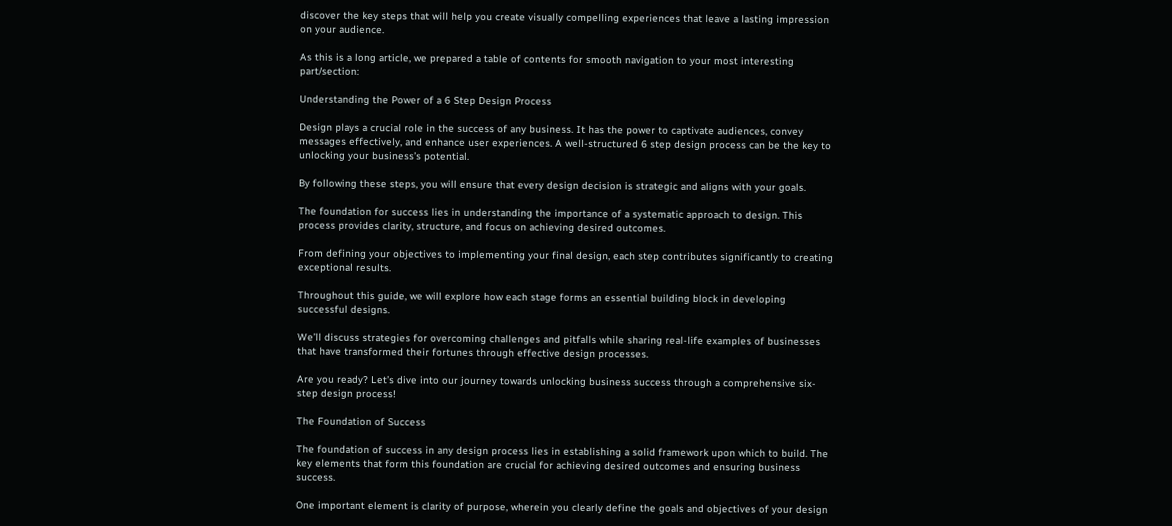discover the key steps that will help you create visually compelling experiences that leave a lasting impression on your audience.

As this is a long article, we prepared a table of contents for smooth navigation to your most interesting part/section:

Understanding the Power of a 6 Step Design Process

Design plays a crucial role in the success of any business. It has the power to captivate audiences, convey messages effectively, and enhance user experiences. A well-structured 6 step design process can be the key to unlocking your business’s potential.

By following these steps, you will ensure that every design decision is strategic and aligns with your goals.

The foundation for success lies in understanding the importance of a systematic approach to design. This process provides clarity, structure, and focus on achieving desired outcomes.

From defining your objectives to implementing your final design, each step contributes significantly to creating exceptional results.

Throughout this guide, we will explore how each stage forms an essential building block in developing successful designs.

We’ll discuss strategies for overcoming challenges and pitfalls while sharing real-life examples of businesses that have transformed their fortunes through effective design processes.

Are you ready? Let’s dive into our journey towards unlocking business success through a comprehensive six-step design process!

The Foundation of Success

The foundation of success in any design process lies in establishing a solid framework upon which to build. The key elements that form this foundation are crucial for achieving desired outcomes and ensuring business success.

One important element is clarity of purpose, wherein you clearly define the goals and objectives of your design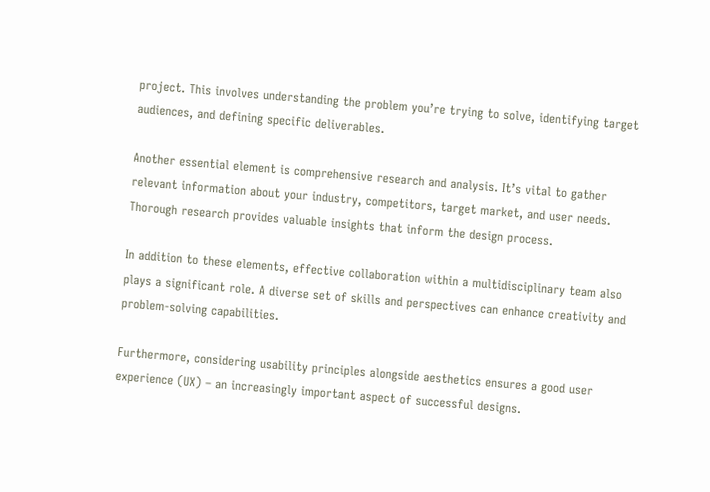project. This involves understanding the problem you’re trying to solve, identifying target audiences, and defining specific deliverables.

Another essential element is comprehensive research and analysis. It’s vital to gather relevant information about your industry, competitors, target market, and user needs. Thorough research provides valuable insights that inform the design process.

In addition to these elements, effective collaboration within a multidisciplinary team also plays a significant role. A diverse set of skills and perspectives can enhance creativity and problem-solving capabilities.

Furthermore, considering usability principles alongside aesthetics ensures a good user experience (UX) – an increasingly important aspect of successful designs.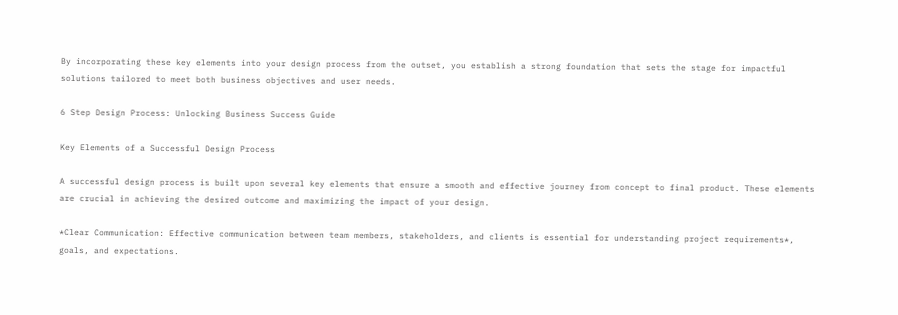By incorporating these key elements into your design process from the outset, you establish a strong foundation that sets the stage for impactful solutions tailored to meet both business objectives and user needs.

6 Step Design Process: Unlocking Business Success Guide

Key Elements of a Successful Design Process

A successful design process is built upon several key elements that ensure a smooth and effective journey from concept to final product. These elements are crucial in achieving the desired outcome and maximizing the impact of your design.

*Clear Communication: Effective communication between team members, stakeholders, and clients is essential for understanding project requirements*, goals, and expectations.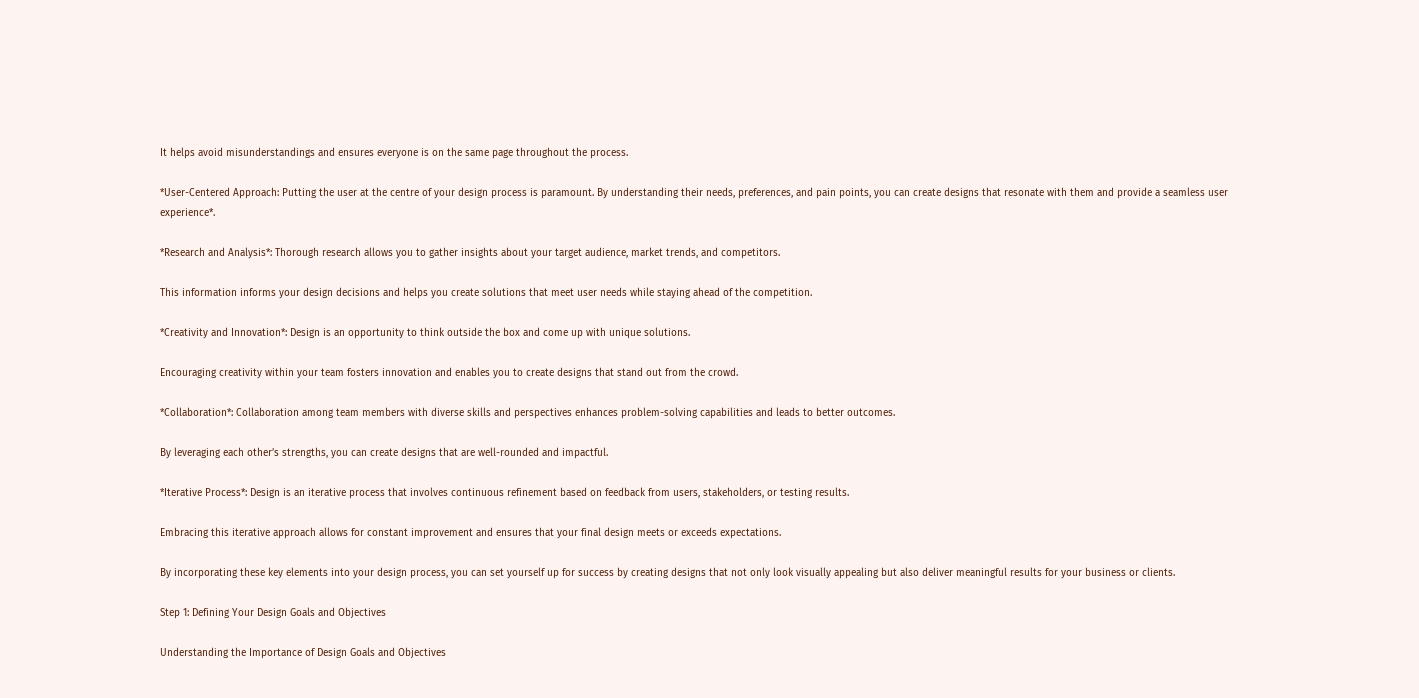It helps avoid misunderstandings and ensures everyone is on the same page throughout the process.

*User-Centered Approach: Putting the user at the centre of your design process is paramount. By understanding their needs, preferences, and pain points, you can create designs that resonate with them and provide a seamless user experience*.

*Research and Analysis*: Thorough research allows you to gather insights about your target audience, market trends, and competitors.

This information informs your design decisions and helps you create solutions that meet user needs while staying ahead of the competition.

*Creativity and Innovation*: Design is an opportunity to think outside the box and come up with unique solutions.

Encouraging creativity within your team fosters innovation and enables you to create designs that stand out from the crowd.

*Collaboration*: Collaboration among team members with diverse skills and perspectives enhances problem-solving capabilities and leads to better outcomes.

By leveraging each other’s strengths, you can create designs that are well-rounded and impactful.

*Iterative Process*: Design is an iterative process that involves continuous refinement based on feedback from users, stakeholders, or testing results.

Embracing this iterative approach allows for constant improvement and ensures that your final design meets or exceeds expectations.

By incorporating these key elements into your design process, you can set yourself up for success by creating designs that not only look visually appealing but also deliver meaningful results for your business or clients.

Step 1: Defining Your Design Goals and Objectives

Understanding the Importance of Design Goals and Objectives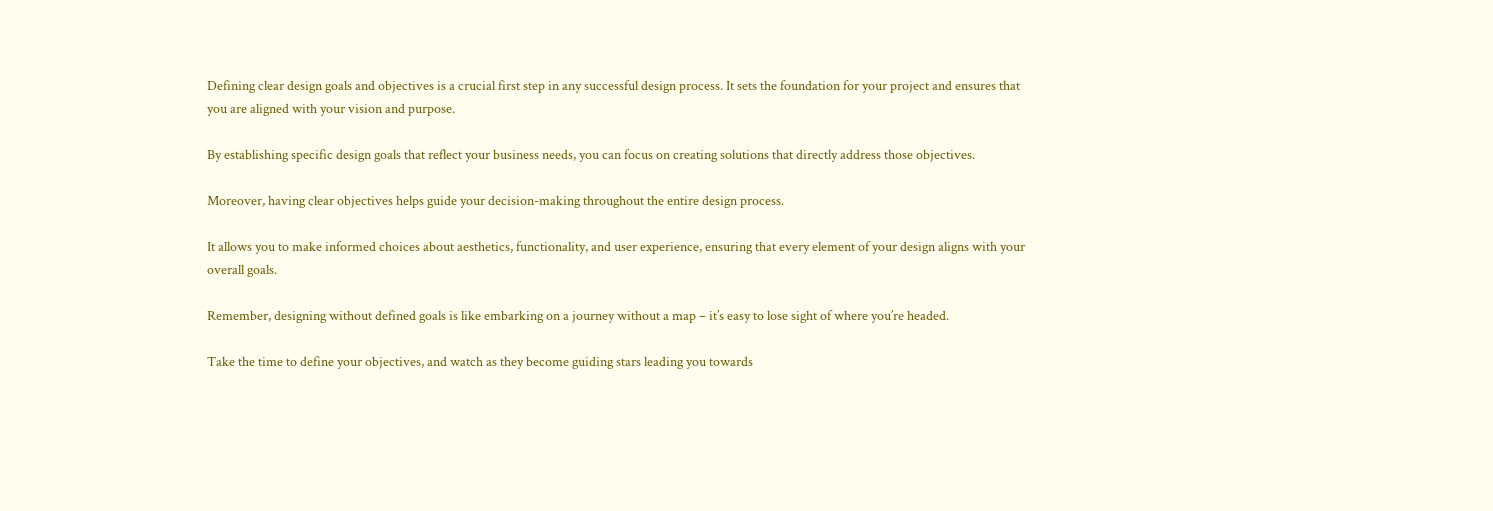Defining clear design goals and objectives is a crucial first step in any successful design process. It sets the foundation for your project and ensures that you are aligned with your vision and purpose.

By establishing specific design goals that reflect your business needs, you can focus on creating solutions that directly address those objectives.

Moreover, having clear objectives helps guide your decision-making throughout the entire design process.

It allows you to make informed choices about aesthetics, functionality, and user experience, ensuring that every element of your design aligns with your overall goals.

Remember, designing without defined goals is like embarking on a journey without a map – it’s easy to lose sight of where you’re headed.

Take the time to define your objectives, and watch as they become guiding stars leading you towards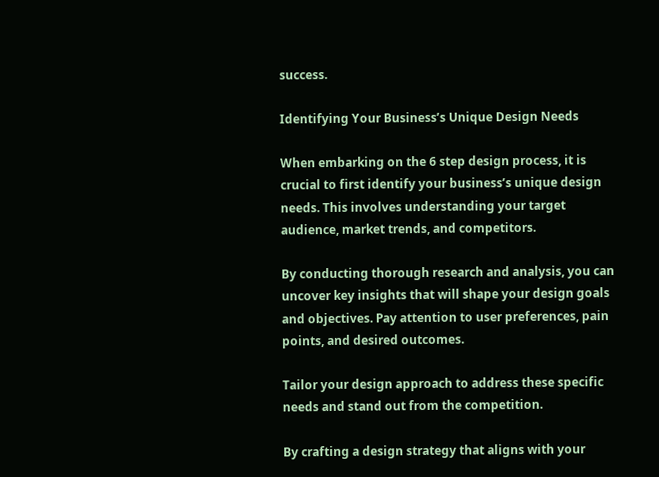success.

Identifying Your Business’s Unique Design Needs

When embarking on the 6 step design process, it is crucial to first identify your business’s unique design needs. This involves understanding your target audience, market trends, and competitors.

By conducting thorough research and analysis, you can uncover key insights that will shape your design goals and objectives. Pay attention to user preferences, pain points, and desired outcomes.

Tailor your design approach to address these specific needs and stand out from the competition.

By crafting a design strategy that aligns with your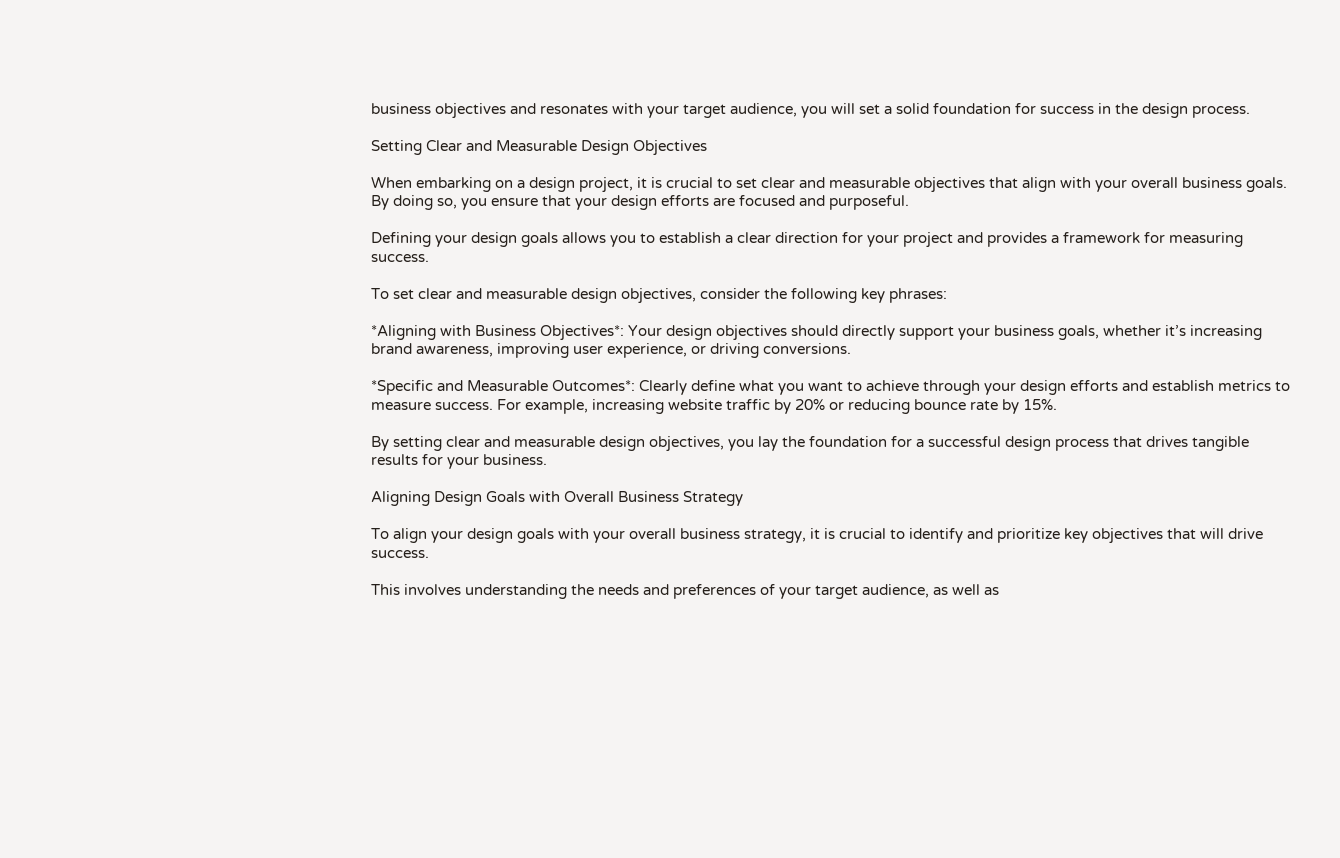business objectives and resonates with your target audience, you will set a solid foundation for success in the design process.

Setting Clear and Measurable Design Objectives

When embarking on a design project, it is crucial to set clear and measurable objectives that align with your overall business goals. By doing so, you ensure that your design efforts are focused and purposeful.

Defining your design goals allows you to establish a clear direction for your project and provides a framework for measuring success.

To set clear and measurable design objectives, consider the following key phrases:

*Aligning with Business Objectives*: Your design objectives should directly support your business goals, whether it’s increasing brand awareness, improving user experience, or driving conversions.

*Specific and Measurable Outcomes*: Clearly define what you want to achieve through your design efforts and establish metrics to measure success. For example, increasing website traffic by 20% or reducing bounce rate by 15%.

By setting clear and measurable design objectives, you lay the foundation for a successful design process that drives tangible results for your business.

Aligning Design Goals with Overall Business Strategy

To align your design goals with your overall business strategy, it is crucial to identify and prioritize key objectives that will drive success.

This involves understanding the needs and preferences of your target audience, as well as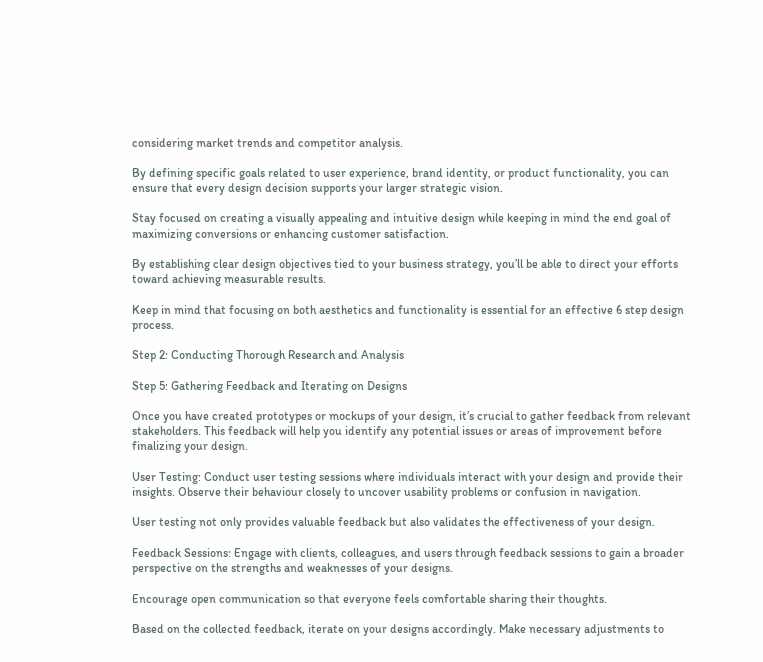considering market trends and competitor analysis.

By defining specific goals related to user experience, brand identity, or product functionality, you can ensure that every design decision supports your larger strategic vision.

Stay focused on creating a visually appealing and intuitive design while keeping in mind the end goal of maximizing conversions or enhancing customer satisfaction.

By establishing clear design objectives tied to your business strategy, you’ll be able to direct your efforts toward achieving measurable results.

Keep in mind that focusing on both aesthetics and functionality is essential for an effective 6 step design process.

Step 2: Conducting Thorough Research and Analysis

Step 5: Gathering Feedback and Iterating on Designs

Once you have created prototypes or mockups of your design, it’s crucial to gather feedback from relevant stakeholders. This feedback will help you identify any potential issues or areas of improvement before finalizing your design.

User Testing: Conduct user testing sessions where individuals interact with your design and provide their insights. Observe their behaviour closely to uncover usability problems or confusion in navigation.

User testing not only provides valuable feedback but also validates the effectiveness of your design.

Feedback Sessions: Engage with clients, colleagues, and users through feedback sessions to gain a broader perspective on the strengths and weaknesses of your designs.

Encourage open communication so that everyone feels comfortable sharing their thoughts.

Based on the collected feedback, iterate on your designs accordingly. Make necessary adjustments to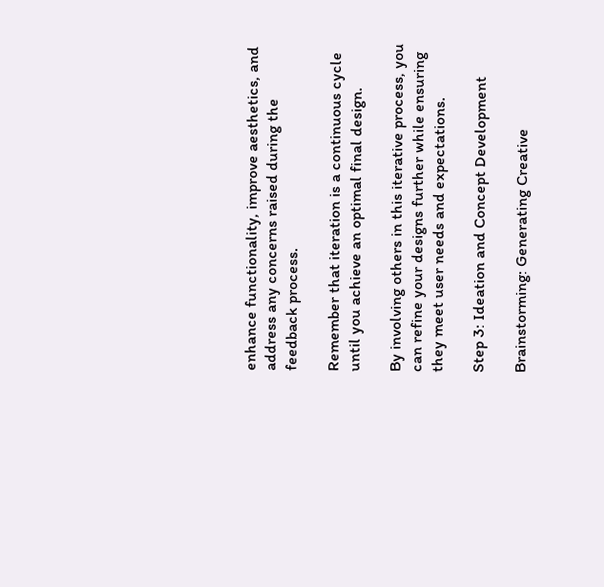enhance functionality, improve aesthetics, and address any concerns raised during the feedback process.

Remember that iteration is a continuous cycle until you achieve an optimal final design.

By involving others in this iterative process, you can refine your designs further while ensuring they meet user needs and expectations.

Step 3: Ideation and Concept Development

Brainstorming: Generating Creative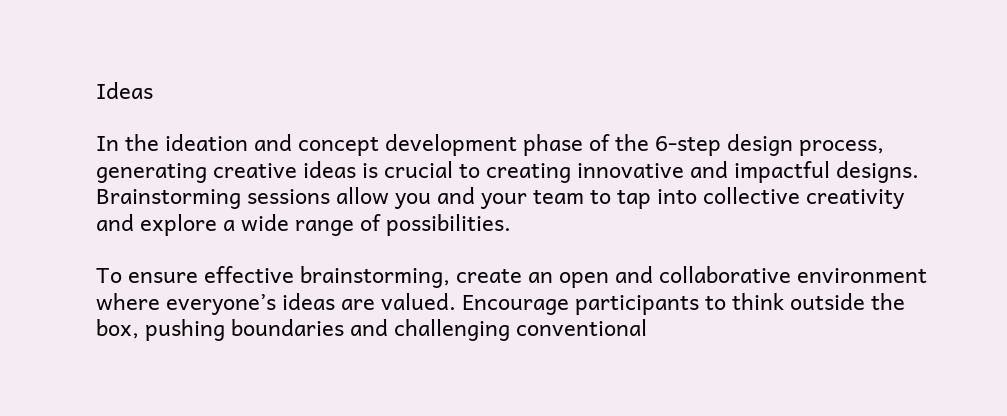Ideas

In the ideation and concept development phase of the 6-step design process, generating creative ideas is crucial to creating innovative and impactful designs. Brainstorming sessions allow you and your team to tap into collective creativity and explore a wide range of possibilities.

To ensure effective brainstorming, create an open and collaborative environment where everyone’s ideas are valued. Encourage participants to think outside the box, pushing boundaries and challenging conventional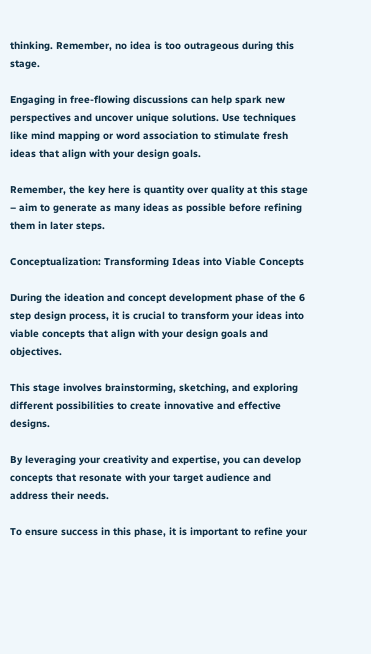thinking. Remember, no idea is too outrageous during this stage.

Engaging in free-flowing discussions can help spark new perspectives and uncover unique solutions. Use techniques like mind mapping or word association to stimulate fresh ideas that align with your design goals.

Remember, the key here is quantity over quality at this stage – aim to generate as many ideas as possible before refining them in later steps.

Conceptualization: Transforming Ideas into Viable Concepts

During the ideation and concept development phase of the 6 step design process, it is crucial to transform your ideas into viable concepts that align with your design goals and objectives.

This stage involves brainstorming, sketching, and exploring different possibilities to create innovative and effective designs.

By leveraging your creativity and expertise, you can develop concepts that resonate with your target audience and address their needs.

To ensure success in this phase, it is important to refine your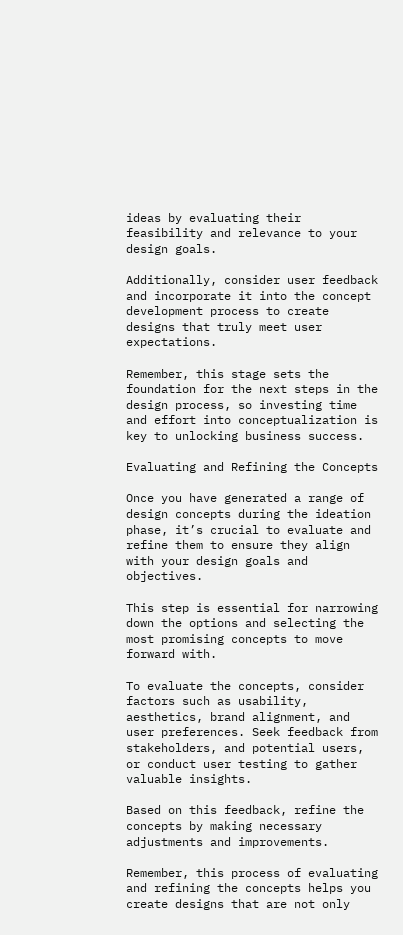ideas by evaluating their feasibility and relevance to your design goals.

Additionally, consider user feedback and incorporate it into the concept development process to create designs that truly meet user expectations.

Remember, this stage sets the foundation for the next steps in the design process, so investing time and effort into conceptualization is key to unlocking business success.

Evaluating and Refining the Concepts

Once you have generated a range of design concepts during the ideation phase, it’s crucial to evaluate and refine them to ensure they align with your design goals and objectives.

This step is essential for narrowing down the options and selecting the most promising concepts to move forward with.

To evaluate the concepts, consider factors such as usability, aesthetics, brand alignment, and user preferences. Seek feedback from stakeholders, and potential users, or conduct user testing to gather valuable insights.

Based on this feedback, refine the concepts by making necessary adjustments and improvements.

Remember, this process of evaluating and refining the concepts helps you create designs that are not only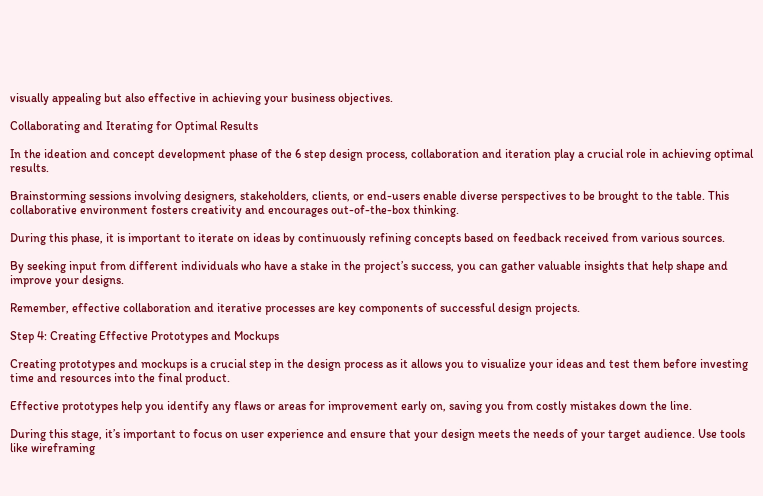visually appealing but also effective in achieving your business objectives.

Collaborating and Iterating for Optimal Results

In the ideation and concept development phase of the 6 step design process, collaboration and iteration play a crucial role in achieving optimal results.

Brainstorming sessions involving designers, stakeholders, clients, or end-users enable diverse perspectives to be brought to the table. This collaborative environment fosters creativity and encourages out-of-the-box thinking.

During this phase, it is important to iterate on ideas by continuously refining concepts based on feedback received from various sources.

By seeking input from different individuals who have a stake in the project’s success, you can gather valuable insights that help shape and improve your designs.

Remember, effective collaboration and iterative processes are key components of successful design projects.

Step 4: Creating Effective Prototypes and Mockups

Creating prototypes and mockups is a crucial step in the design process as it allows you to visualize your ideas and test them before investing time and resources into the final product.

Effective prototypes help you identify any flaws or areas for improvement early on, saving you from costly mistakes down the line.

During this stage, it’s important to focus on user experience and ensure that your design meets the needs of your target audience. Use tools like wireframing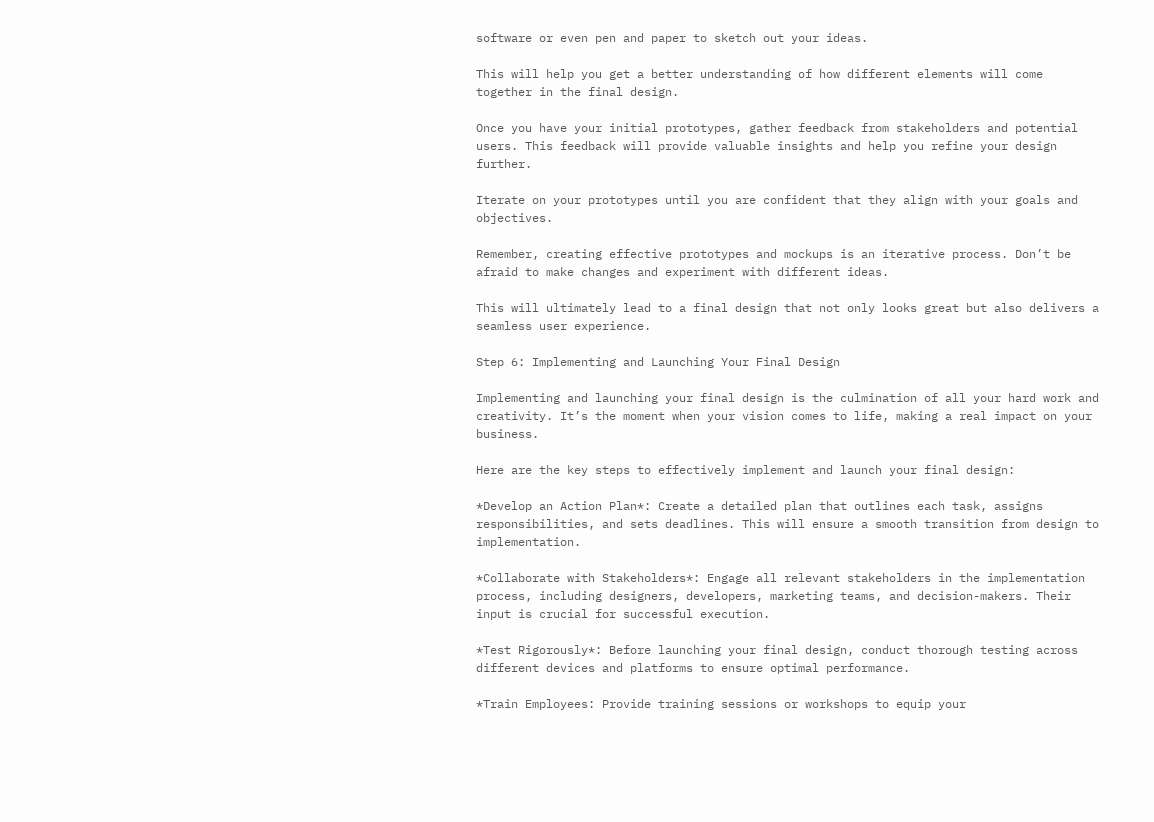software or even pen and paper to sketch out your ideas.

This will help you get a better understanding of how different elements will come together in the final design.

Once you have your initial prototypes, gather feedback from stakeholders and potential users. This feedback will provide valuable insights and help you refine your design further.

Iterate on your prototypes until you are confident that they align with your goals and objectives.

Remember, creating effective prototypes and mockups is an iterative process. Don’t be afraid to make changes and experiment with different ideas.

This will ultimately lead to a final design that not only looks great but also delivers a seamless user experience.

Step 6: Implementing and Launching Your Final Design

Implementing and launching your final design is the culmination of all your hard work and creativity. It’s the moment when your vision comes to life, making a real impact on your business.

Here are the key steps to effectively implement and launch your final design:

*Develop an Action Plan*: Create a detailed plan that outlines each task, assigns responsibilities, and sets deadlines. This will ensure a smooth transition from design to implementation.

*Collaborate with Stakeholders*: Engage all relevant stakeholders in the implementation process, including designers, developers, marketing teams, and decision-makers. Their input is crucial for successful execution.

*Test Rigorously*: Before launching your final design, conduct thorough testing across different devices and platforms to ensure optimal performance.

*Train Employees: Provide training sessions or workshops to equip your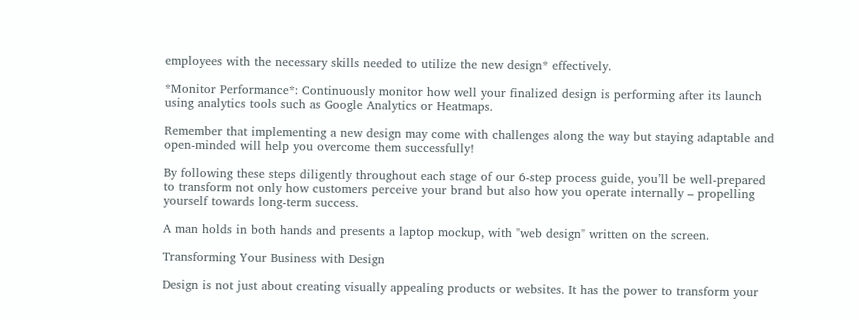employees with the necessary skills needed to utilize the new design* effectively.

*Monitor Performance*: Continuously monitor how well your finalized design is performing after its launch using analytics tools such as Google Analytics or Heatmaps.

Remember that implementing a new design may come with challenges along the way but staying adaptable and open-minded will help you overcome them successfully!

By following these steps diligently throughout each stage of our 6-step process guide, you’ll be well-prepared to transform not only how customers perceive your brand but also how you operate internally – propelling yourself towards long-term success.

A man holds in both hands and presents a laptop mockup, with "web design" written on the screen.

Transforming Your Business with Design

Design is not just about creating visually appealing products or websites. It has the power to transform your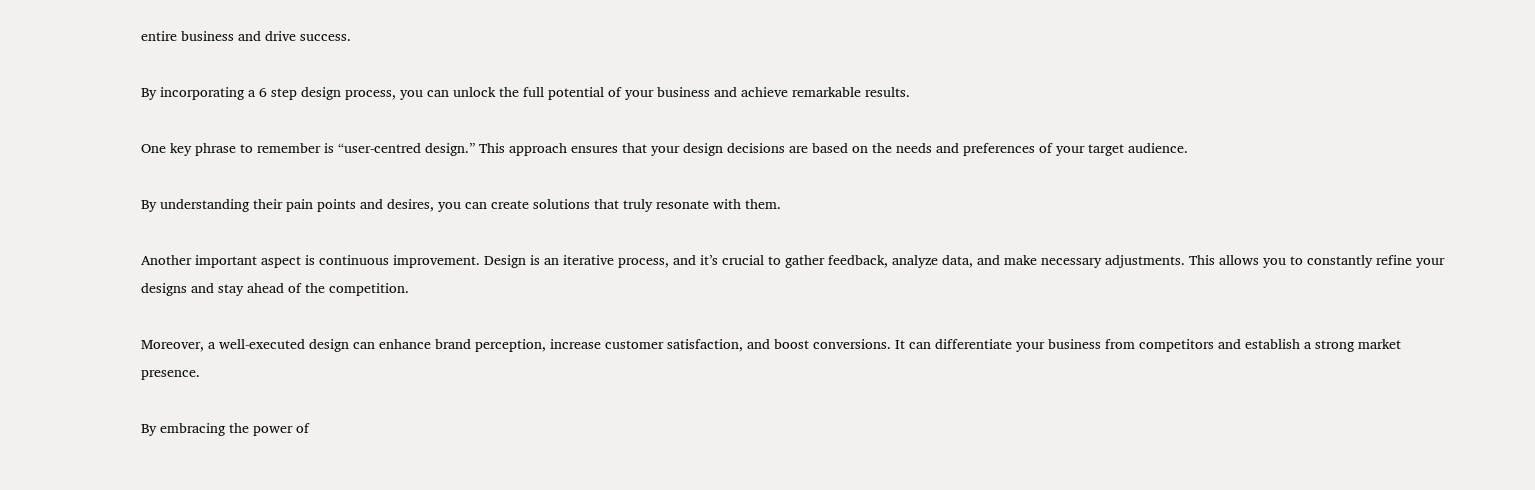entire business and drive success.

By incorporating a 6 step design process, you can unlock the full potential of your business and achieve remarkable results.

One key phrase to remember is “user-centred design.” This approach ensures that your design decisions are based on the needs and preferences of your target audience.

By understanding their pain points and desires, you can create solutions that truly resonate with them.

Another important aspect is continuous improvement. Design is an iterative process, and it’s crucial to gather feedback, analyze data, and make necessary adjustments. This allows you to constantly refine your designs and stay ahead of the competition.

Moreover, a well-executed design can enhance brand perception, increase customer satisfaction, and boost conversions. It can differentiate your business from competitors and establish a strong market presence.

By embracing the power of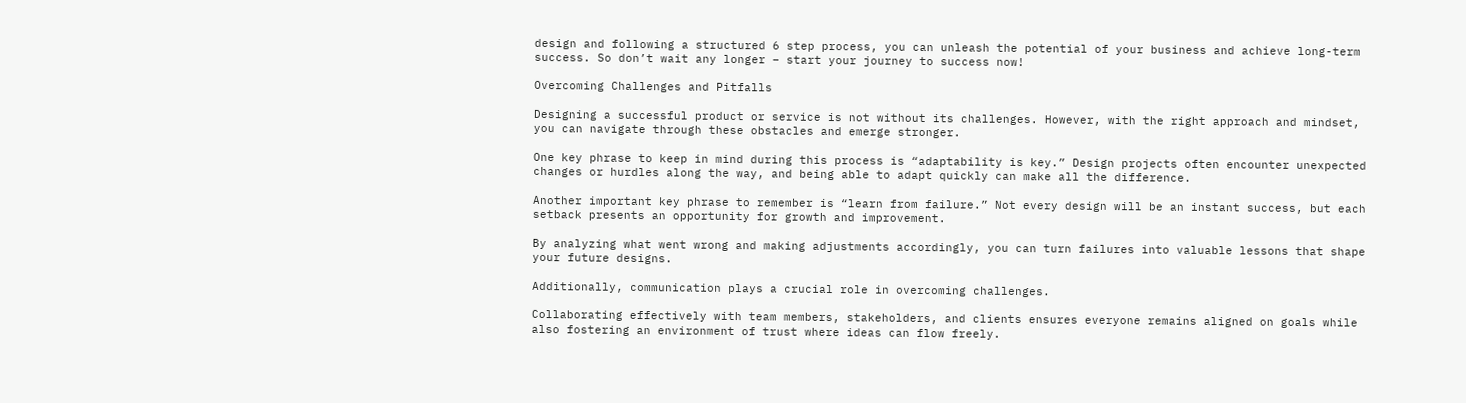design and following a structured 6 step process, you can unleash the potential of your business and achieve long-term success. So don’t wait any longer – start your journey to success now!

Overcoming Challenges and Pitfalls

Designing a successful product or service is not without its challenges. However, with the right approach and mindset, you can navigate through these obstacles and emerge stronger.

One key phrase to keep in mind during this process is “adaptability is key.” Design projects often encounter unexpected changes or hurdles along the way, and being able to adapt quickly can make all the difference.

Another important key phrase to remember is “learn from failure.” Not every design will be an instant success, but each setback presents an opportunity for growth and improvement.

By analyzing what went wrong and making adjustments accordingly, you can turn failures into valuable lessons that shape your future designs.

Additionally, communication plays a crucial role in overcoming challenges.

Collaborating effectively with team members, stakeholders, and clients ensures everyone remains aligned on goals while also fostering an environment of trust where ideas can flow freely.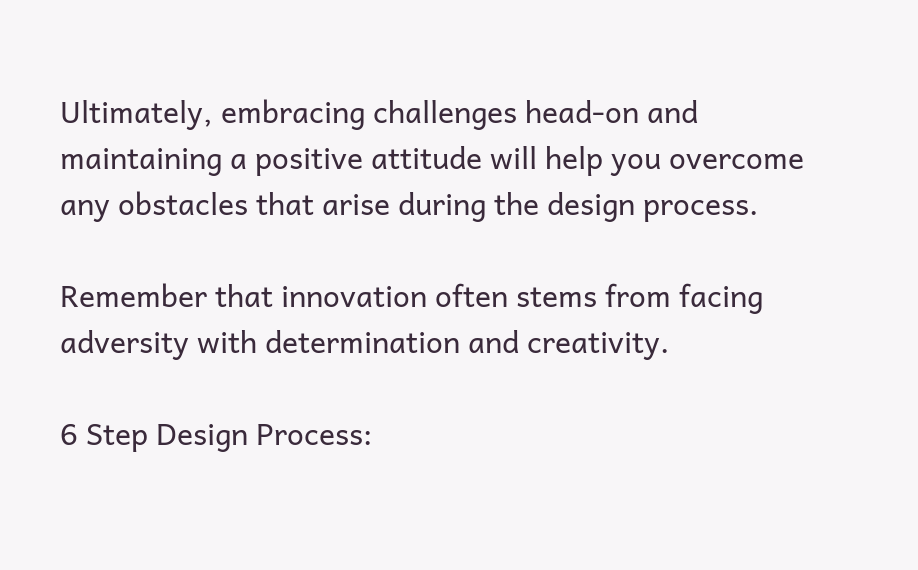Ultimately, embracing challenges head-on and maintaining a positive attitude will help you overcome any obstacles that arise during the design process.

Remember that innovation often stems from facing adversity with determination and creativity.

6 Step Design Process: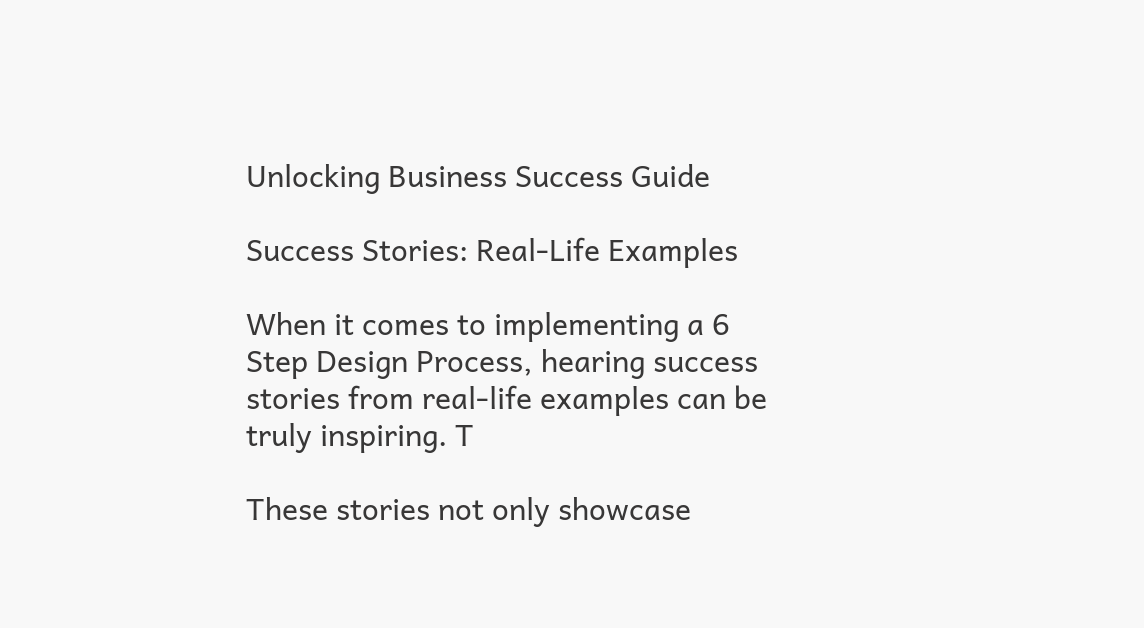Unlocking Business Success Guide

Success Stories: Real-Life Examples

When it comes to implementing a 6 Step Design Process, hearing success stories from real-life examples can be truly inspiring. T

These stories not only showcase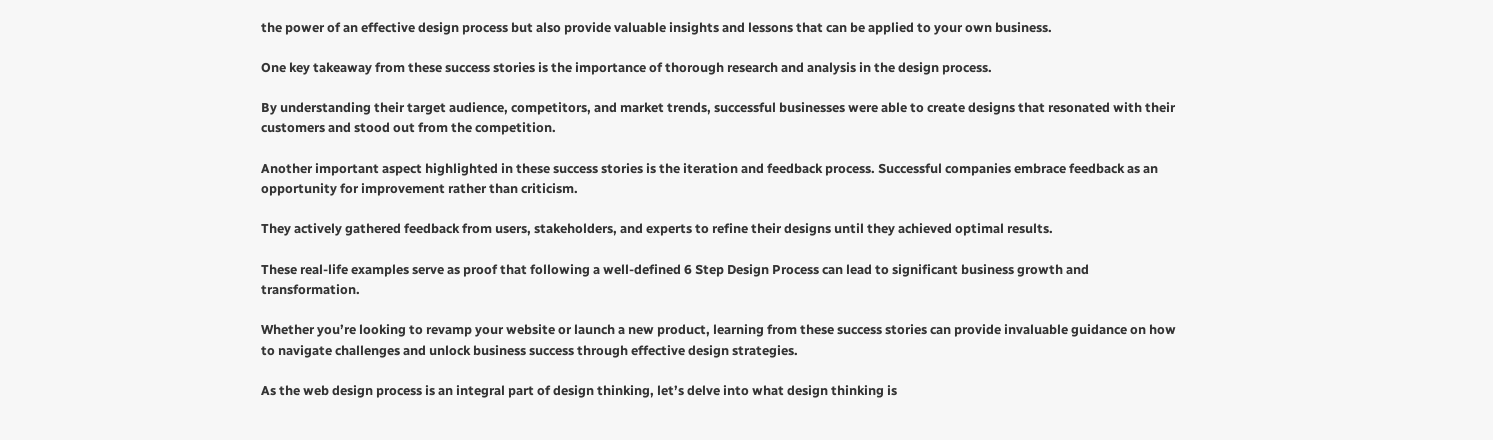the power of an effective design process but also provide valuable insights and lessons that can be applied to your own business.

One key takeaway from these success stories is the importance of thorough research and analysis in the design process.

By understanding their target audience, competitors, and market trends, successful businesses were able to create designs that resonated with their customers and stood out from the competition.

Another important aspect highlighted in these success stories is the iteration and feedback process. Successful companies embrace feedback as an opportunity for improvement rather than criticism.

They actively gathered feedback from users, stakeholders, and experts to refine their designs until they achieved optimal results.

These real-life examples serve as proof that following a well-defined 6 Step Design Process can lead to significant business growth and transformation.

Whether you’re looking to revamp your website or launch a new product, learning from these success stories can provide invaluable guidance on how to navigate challenges and unlock business success through effective design strategies.

As the web design process is an integral part of design thinking, let’s delve into what design thinking is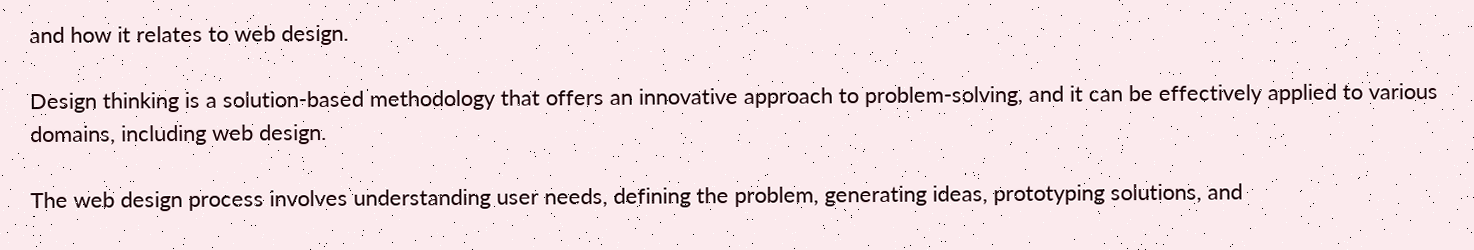and how it relates to web design.

Design thinking is a solution-based methodology that offers an innovative approach to problem-solving, and it can be effectively applied to various domains, including web design.

The web design process involves understanding user needs, defining the problem, generating ideas, prototyping solutions, and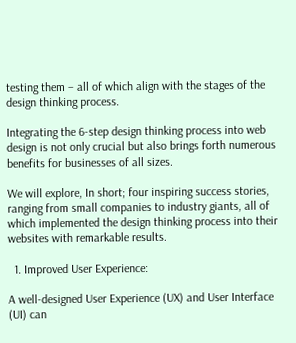testing them – all of which align with the stages of the design thinking process.

Integrating the 6-step design thinking process into web design is not only crucial but also brings forth numerous benefits for businesses of all sizes.

We will explore, In short; four inspiring success stories, ranging from small companies to industry giants, all of which implemented the design thinking process into their websites with remarkable results.

  1. Improved User Experience:

A well-designed User Experience (UX) and User Interface (UI) can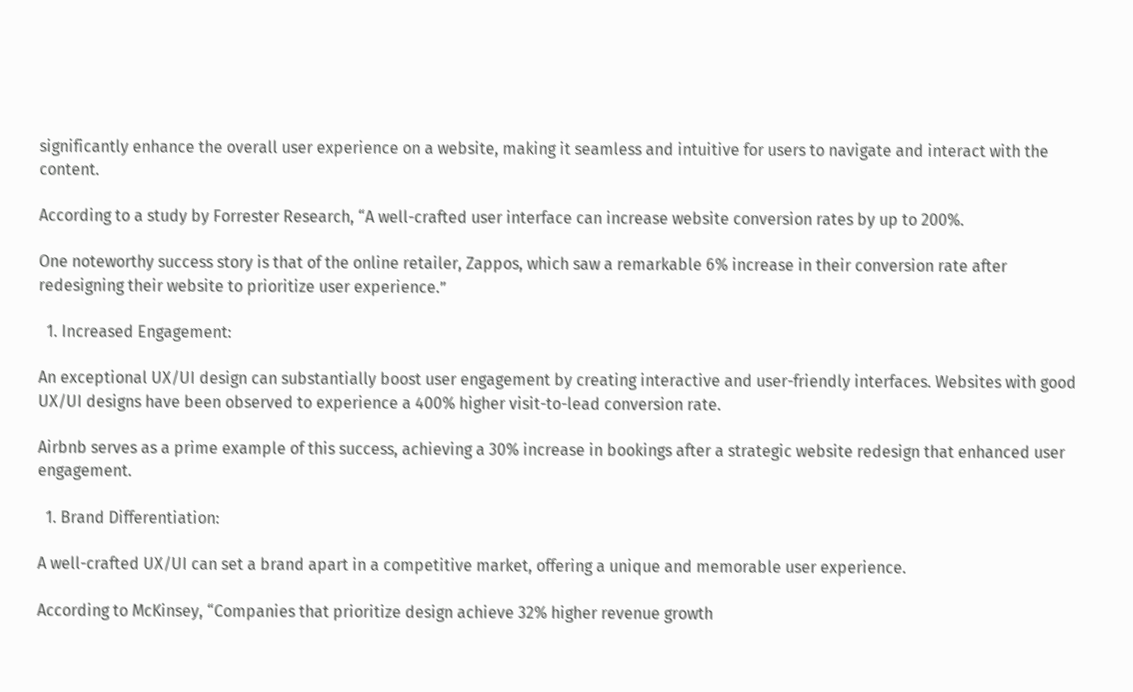significantly enhance the overall user experience on a website, making it seamless and intuitive for users to navigate and interact with the content.

According to a study by Forrester Research, “A well-crafted user interface can increase website conversion rates by up to 200%.

One noteworthy success story is that of the online retailer, Zappos, which saw a remarkable 6% increase in their conversion rate after redesigning their website to prioritize user experience.”

  1. Increased Engagement:

An exceptional UX/UI design can substantially boost user engagement by creating interactive and user-friendly interfaces. Websites with good UX/UI designs have been observed to experience a 400% higher visit-to-lead conversion rate.

Airbnb serves as a prime example of this success, achieving a 30% increase in bookings after a strategic website redesign that enhanced user engagement.

  1. Brand Differentiation:

A well-crafted UX/UI can set a brand apart in a competitive market, offering a unique and memorable user experience.

According to McKinsey, “Companies that prioritize design achieve 32% higher revenue growth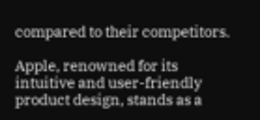compared to their competitors.

Apple, renowned for its intuitive and user-friendly product design, stands as a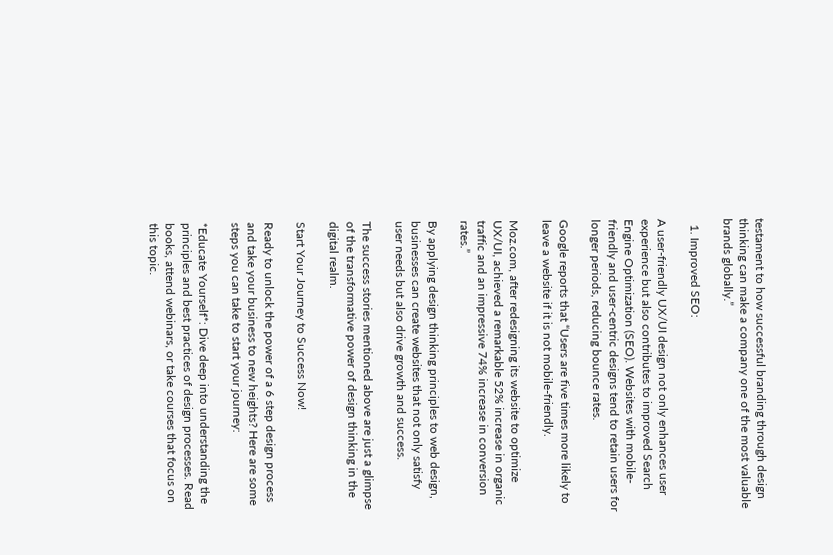testament to how successful branding through design thinking can make a company one of the most valuable brands globally.”

  1. Improved SEO:

A user-friendly UX/UI design not only enhances user experience but also contributes to improved Search Engine Optimization (SEO). Websites with mobile-friendly and user-centric designs tend to retain users for longer periods, reducing bounce rates.

Google reports that “Users are five times more likely to leave a website if it is not mobile-friendly.

Moz.com, after redesigning its website to optimize UX/UI, achieved a remarkable 52% increase in organic traffic and an impressive 74% increase in conversion rates.”

By applying design thinking principles to web design, businesses can create websites that not only satisfy user needs but also drive growth and success.

The success stories mentioned above are just a glimpse of the transformative power of design thinking in the digital realm.

Start Your Journey to Success Now!

Ready to unlock the power of a 6 step design process and take your business to new heights? Here are some steps you can take to start your journey:

*Educate Yourself*: Dive deep into understanding the principles and best practices of design processes. Read books, attend webinars, or take courses that focus on this topic.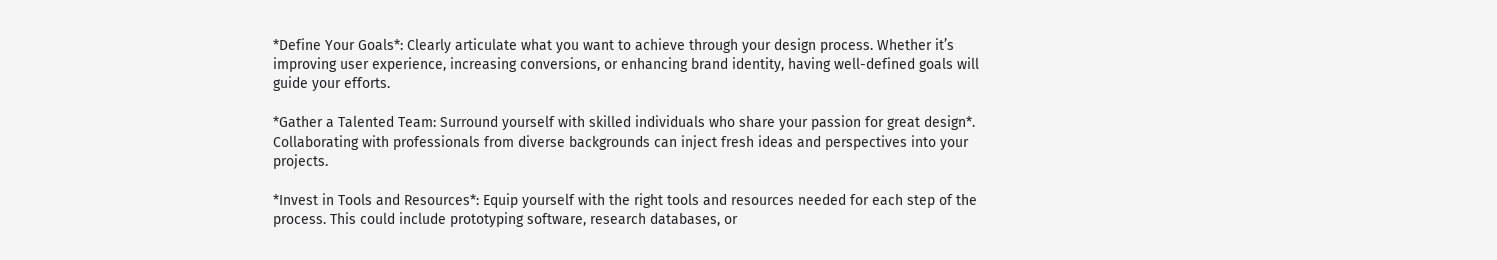*Define Your Goals*: Clearly articulate what you want to achieve through your design process. Whether it’s improving user experience, increasing conversions, or enhancing brand identity, having well-defined goals will guide your efforts.

*Gather a Talented Team: Surround yourself with skilled individuals who share your passion for great design*. Collaborating with professionals from diverse backgrounds can inject fresh ideas and perspectives into your projects.

*Invest in Tools and Resources*: Equip yourself with the right tools and resources needed for each step of the process. This could include prototyping software, research databases, or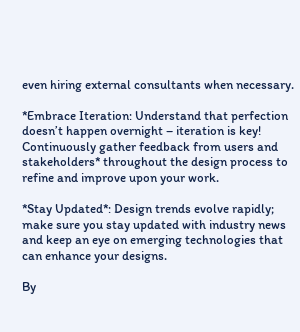even hiring external consultants when necessary.

*Embrace Iteration: Understand that perfection doesn’t happen overnight – iteration is key! Continuously gather feedback from users and stakeholders* throughout the design process to refine and improve upon your work.

*Stay Updated*: Design trends evolve rapidly; make sure you stay updated with industry news and keep an eye on emerging technologies that can enhance your designs.

By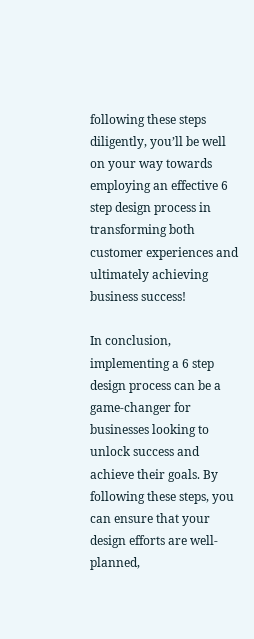following these steps diligently, you’ll be well on your way towards employing an effective 6 step design process in transforming both customer experiences and ultimately achieving business success!

In conclusion, implementing a 6 step design process can be a game-changer for businesses looking to unlock success and achieve their goals. By following these steps, you can ensure that your design efforts are well-planned,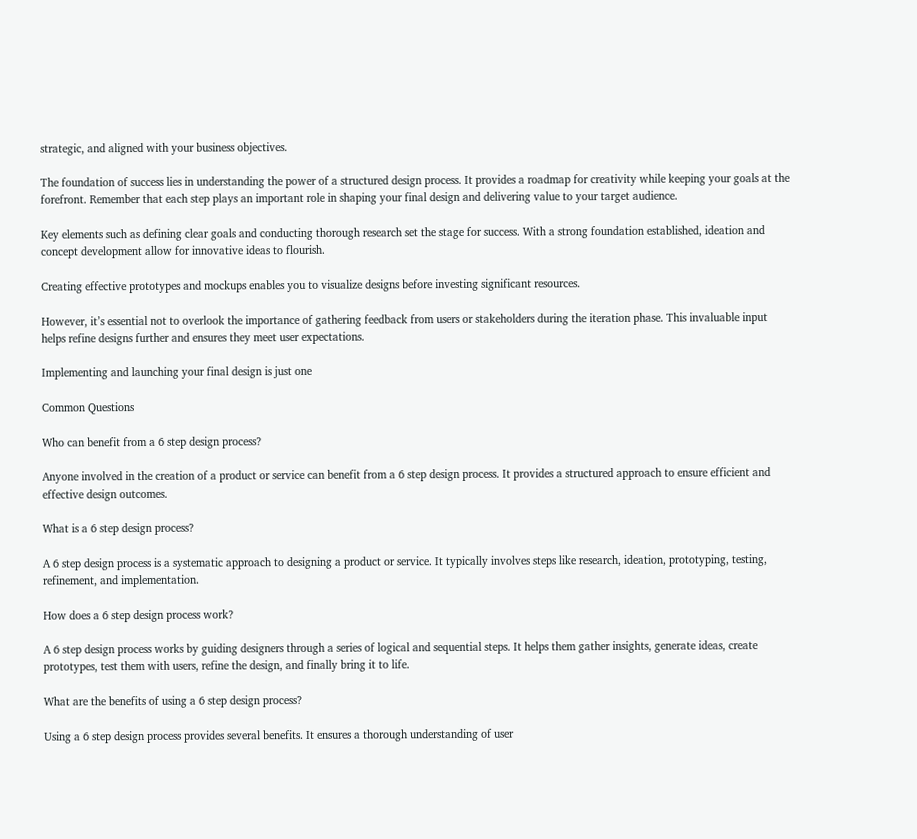strategic, and aligned with your business objectives.

The foundation of success lies in understanding the power of a structured design process. It provides a roadmap for creativity while keeping your goals at the forefront. Remember that each step plays an important role in shaping your final design and delivering value to your target audience.

Key elements such as defining clear goals and conducting thorough research set the stage for success. With a strong foundation established, ideation and concept development allow for innovative ideas to flourish.

Creating effective prototypes and mockups enables you to visualize designs before investing significant resources.

However, it’s essential not to overlook the importance of gathering feedback from users or stakeholders during the iteration phase. This invaluable input helps refine designs further and ensures they meet user expectations.

Implementing and launching your final design is just one

Common Questions

Who can benefit from a 6 step design process?

Anyone involved in the creation of a product or service can benefit from a 6 step design process. It provides a structured approach to ensure efficient and effective design outcomes.

What is a 6 step design process?

A 6 step design process is a systematic approach to designing a product or service. It typically involves steps like research, ideation, prototyping, testing, refinement, and implementation.

How does a 6 step design process work?

A 6 step design process works by guiding designers through a series of logical and sequential steps. It helps them gather insights, generate ideas, create prototypes, test them with users, refine the design, and finally bring it to life.

What are the benefits of using a 6 step design process?

Using a 6 step design process provides several benefits. It ensures a thorough understanding of user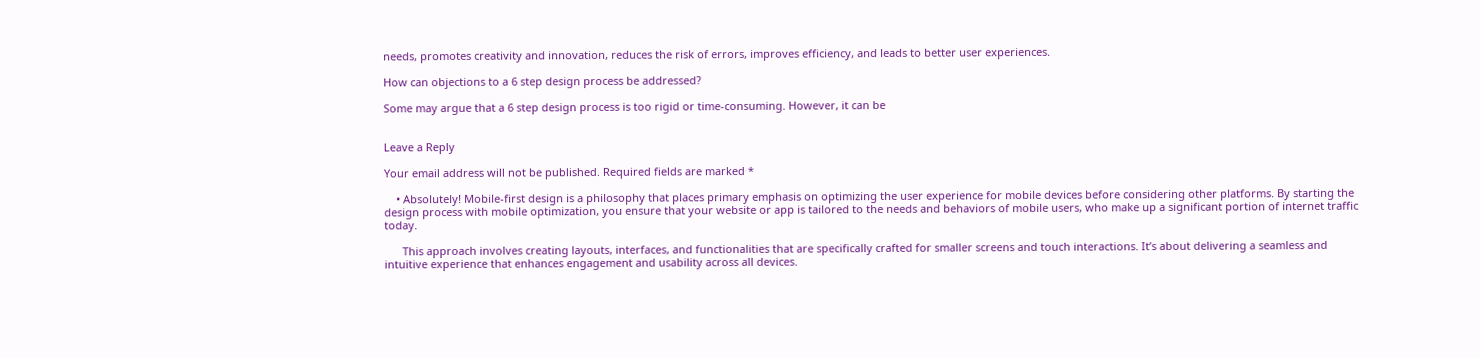needs, promotes creativity and innovation, reduces the risk of errors, improves efficiency, and leads to better user experiences.

How can objections to a 6 step design process be addressed?

Some may argue that a 6 step design process is too rigid or time-consuming. However, it can be


Leave a Reply

Your email address will not be published. Required fields are marked *

    • Absolutely! Mobile-first design is a philosophy that places primary emphasis on optimizing the user experience for mobile devices before considering other platforms. By starting the design process with mobile optimization, you ensure that your website or app is tailored to the needs and behaviors of mobile users, who make up a significant portion of internet traffic today.

      This approach involves creating layouts, interfaces, and functionalities that are specifically crafted for smaller screens and touch interactions. It’s about delivering a seamless and intuitive experience that enhances engagement and usability across all devices.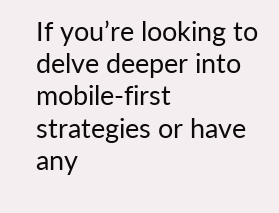If you’re looking to delve deeper into mobile-first strategies or have any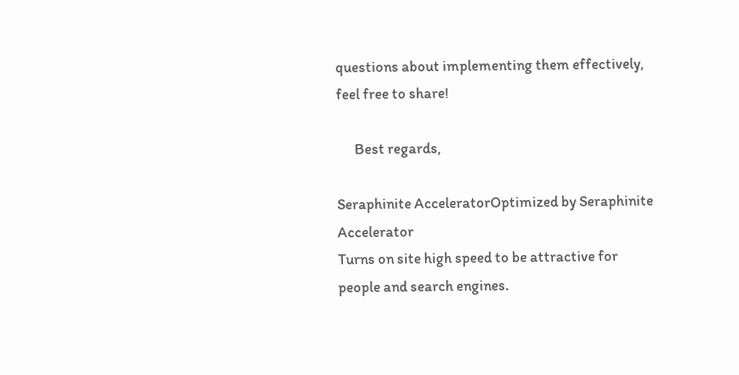questions about implementing them effectively, feel free to share!

      Best regards,

Seraphinite AcceleratorOptimized by Seraphinite Accelerator
Turns on site high speed to be attractive for people and search engines.